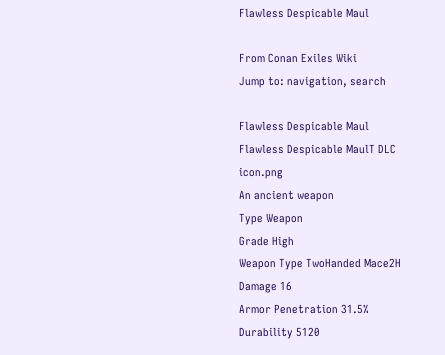Flawless Despicable Maul

From Conan Exiles Wiki
Jump to: navigation, search

Flawless Despicable Maul
Flawless Despicable MaulT DLC icon.png
An ancient weapon
Type Weapon
Grade High
Weapon Type TwoHanded Mace2H
Damage 16
Armor Penetration 31.5%
Durability 5120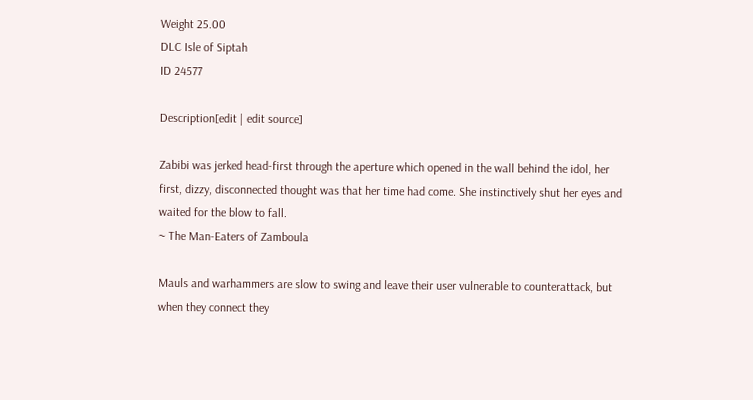Weight 25.00
DLC Isle of Siptah
ID 24577

Description[edit | edit source]

Zabibi was jerked head-first through the aperture which opened in the wall behind the idol, her first, dizzy, disconnected thought was that her time had come. She instinctively shut her eyes and waited for the blow to fall.
~ The Man-Eaters of Zamboula

Mauls and warhammers are slow to swing and leave their user vulnerable to counterattack, but when they connect they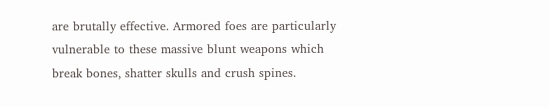are brutally effective. Armored foes are particularly vulnerable to these massive blunt weapons which break bones, shatter skulls and crush spines.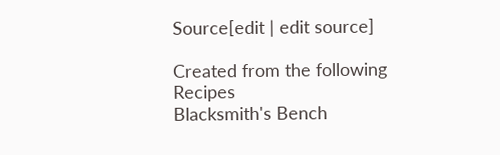Source[edit | edit source]

Created from the following Recipes
Blacksmith's Bench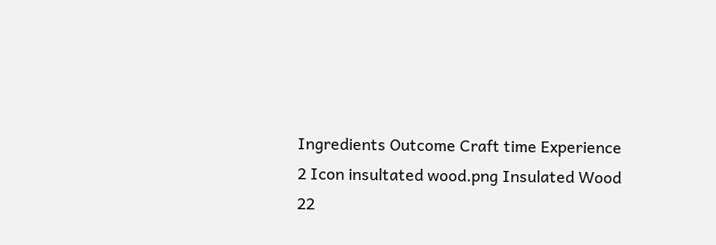Ingredients Outcome Craft time Experience
2 Icon insultated wood.png Insulated Wood
22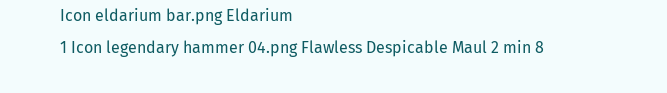Icon eldarium bar.png Eldarium
1 Icon legendary hammer 04.png Flawless Despicable Maul 2 min 8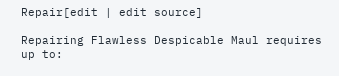Repair[edit | edit source]

Repairing Flawless Despicable Maul requires up to: